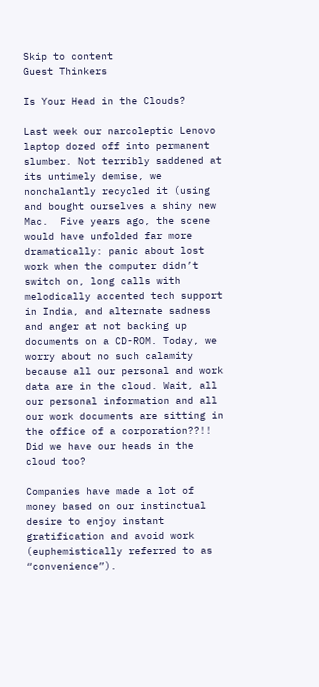Skip to content
Guest Thinkers

Is Your Head in the Clouds?

Last week our narcoleptic Lenovo laptop dozed off into permanent slumber. Not terribly saddened at its untimely demise, we nonchalantly recycled it (using and bought ourselves a shiny new Mac.  Five years ago, the scene would have unfolded far more dramatically: panic about lost work when the computer didn’t switch on, long calls with melodically accented tech support in India, and alternate sadness and anger at not backing up documents on a CD-ROM. Today, we worry about no such calamity because all our personal and work data are in the cloud. Wait, all our personal information and all our work documents are sitting in the office of a corporation??!! Did we have our heads in the cloud too?

Companies have made a lot of money based on our instinctual desire to enjoy instant gratification and avoid work (euphemistically referred to as “convenience”).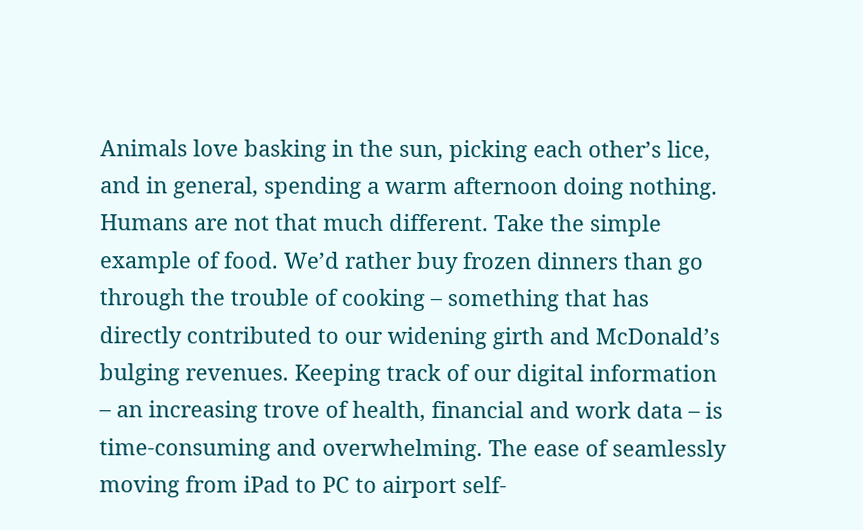Animals love basking in the sun, picking each other’s lice, and in general, spending a warm afternoon doing nothing. Humans are not that much different. Take the simple example of food. We’d rather buy frozen dinners than go through the trouble of cooking – something that has directly contributed to our widening girth and McDonald’s bulging revenues. Keeping track of our digital information – an increasing trove of health, financial and work data – is time-consuming and overwhelming. The ease of seamlessly moving from iPad to PC to airport self-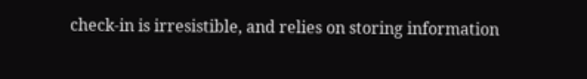check-in is irresistible, and relies on storing information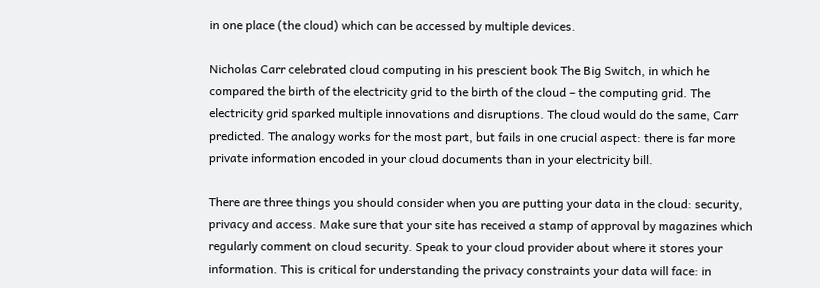in one place (the cloud) which can be accessed by multiple devices.

Nicholas Carr celebrated cloud computing in his prescient book The Big Switch, in which he compared the birth of the electricity grid to the birth of the cloud – the computing grid. The electricity grid sparked multiple innovations and disruptions. The cloud would do the same, Carr predicted. The analogy works for the most part, but fails in one crucial aspect: there is far more private information encoded in your cloud documents than in your electricity bill.

There are three things you should consider when you are putting your data in the cloud: security, privacy and access. Make sure that your site has received a stamp of approval by magazines which regularly comment on cloud security. Speak to your cloud provider about where it stores your information. This is critical for understanding the privacy constraints your data will face: in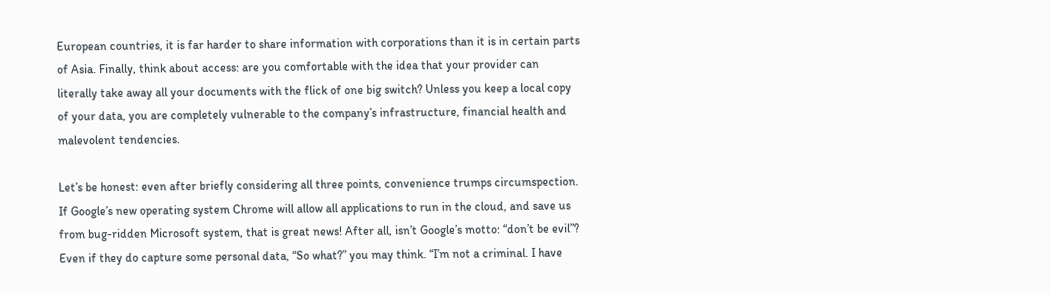European countries, it is far harder to share information with corporations than it is in certain parts of Asia. Finally, think about access: are you comfortable with the idea that your provider can literally take away all your documents with the flick of one big switch? Unless you keep a local copy of your data, you are completely vulnerable to the company’s infrastructure, financial health and malevolent tendencies.

Let’s be honest: even after briefly considering all three points, convenience trumps circumspection. If Google’s new operating system Chrome will allow all applications to run in the cloud, and save us from bug-ridden Microsoft system, that is great news! After all, isn’t Google’s motto: “don’t be evil”? Even if they do capture some personal data, “So what?” you may think. “I’m not a criminal. I have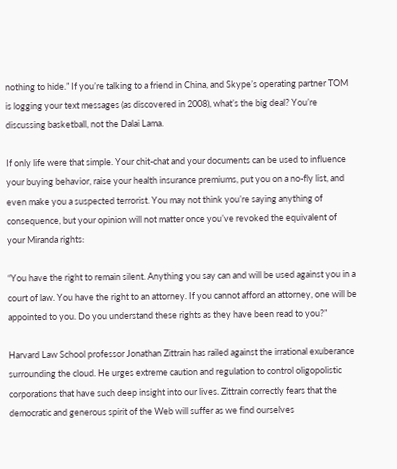nothing to hide.” If you’re talking to a friend in China, and Skype’s operating partner TOM is logging your text messages (as discovered in 2008), what’s the big deal? You’re discussing basketball, not the Dalai Lama.

If only life were that simple. Your chit-chat and your documents can be used to influence your buying behavior, raise your health insurance premiums, put you on a no-fly list, and even make you a suspected terrorist. You may not think you’re saying anything of consequence, but your opinion will not matter once you’ve revoked the equivalent of your Miranda rights:

“You have the right to remain silent. Anything you say can and will be used against you in a court of law. You have the right to an attorney. If you cannot afford an attorney, one will be appointed to you. Do you understand these rights as they have been read to you?”

Harvard Law School professor Jonathan Zittrain has railed against the irrational exuberance surrounding the cloud. He urges extreme caution and regulation to control oligopolistic corporations that have such deep insight into our lives. Zittrain correctly fears that the democratic and generous spirit of the Web will suffer as we find ourselves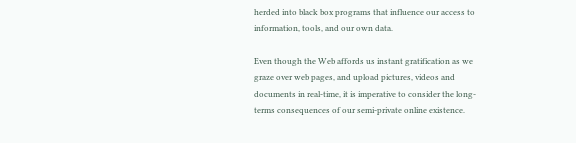herded into black box programs that influence our access to information, tools, and our own data.

Even though the Web affords us instant gratification as we graze over web pages, and upload pictures, videos and documents in real-time, it is imperative to consider the long-terms consequences of our semi-private online existence.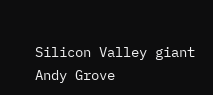Silicon Valley giant Andy Grove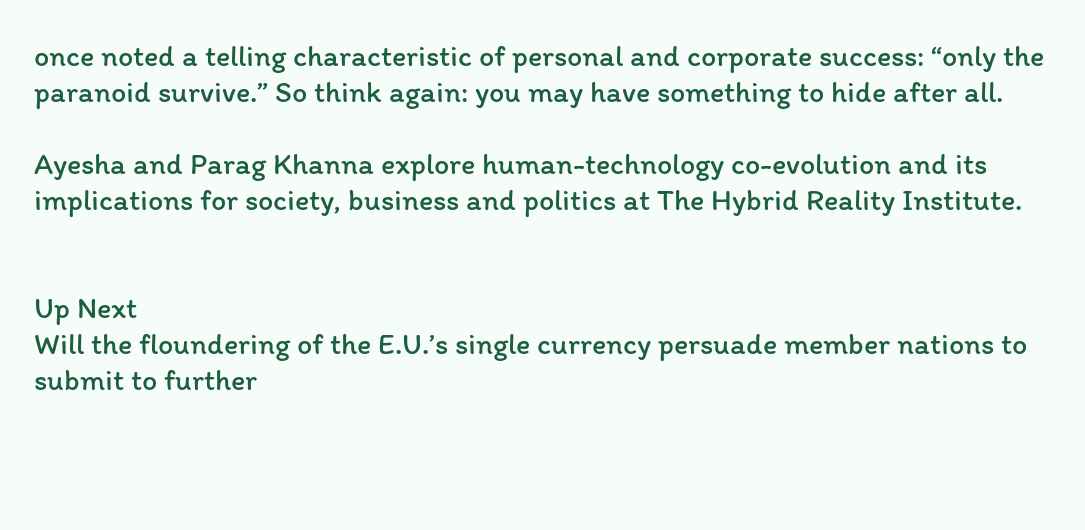once noted a telling characteristic of personal and corporate success: “only the paranoid survive.” So think again: you may have something to hide after all.

Ayesha and Parag Khanna explore human-technology co-evolution and its implications for society, business and politics at The Hybrid Reality Institute.


Up Next
Will the floundering of the E.U.’s single currency persuade member nations to submit to further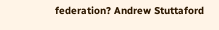federation? Andrew Stuttaford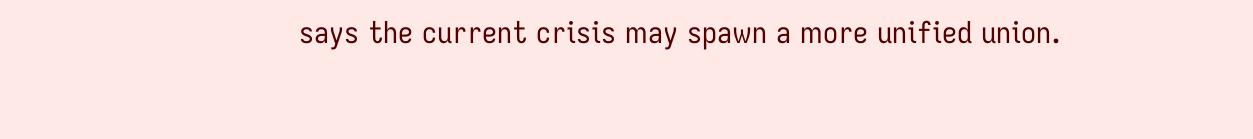says the current crisis may spawn a more unified union.